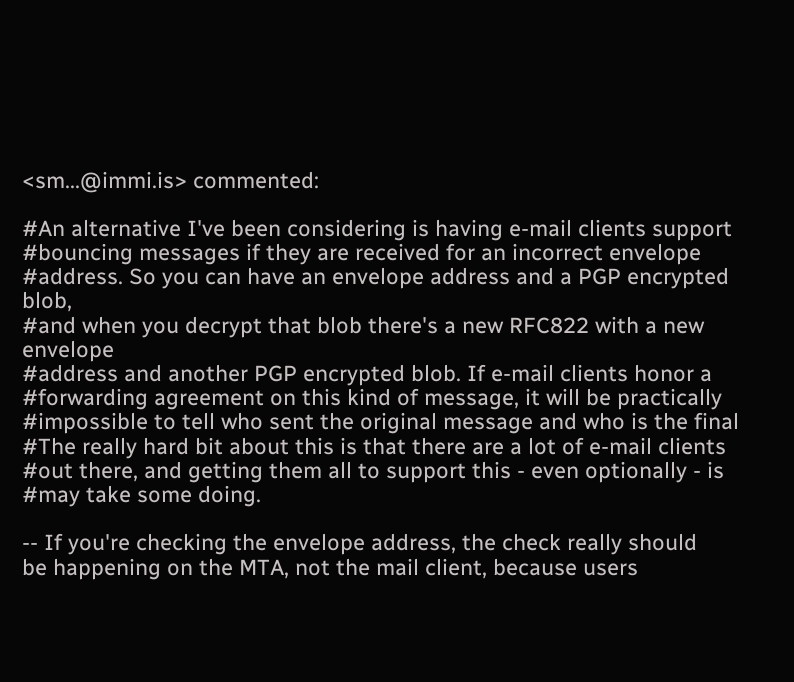<sm...@immi.is> commented:

#An alternative I've been considering is having e-mail clients support
#bouncing messages if they are received for an incorrect envelope
#address. So you can have an envelope address and a PGP encrypted blob,
#and when you decrypt that blob there's a new RFC822 with a new envelope
#address and another PGP encrypted blob. If e-mail clients honor a
#forwarding agreement on this kind of message, it will be practically
#impossible to tell who sent the original message and who is the final
#The really hard bit about this is that there are a lot of e-mail clients
#out there, and getting them all to support this - even optionally - is
#may take some doing.

-- If you're checking the envelope address, the check really should
be happening on the MTA, not the mail client, because users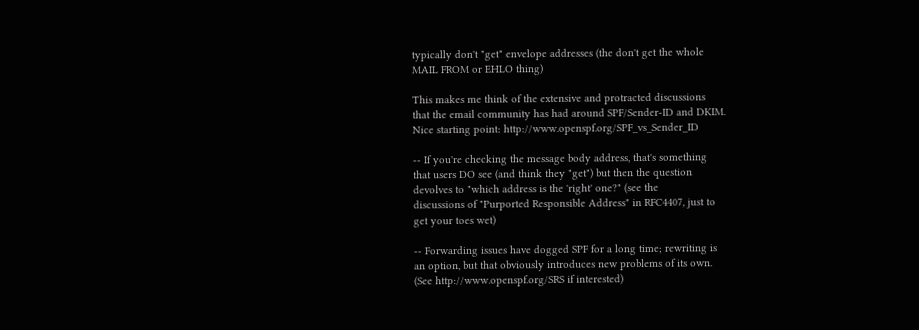typically don't "get" envelope addresses (the don't get the whole
MAIL FROM or EHLO thing)

This makes me think of the extensive and protracted discussions
that the email community has had around SPF/Sender-ID and DKIM.
Nice starting point: http://www.openspf.org/SPF_vs_Sender_ID

-- If you're checking the message body address, that's something
that users DO see (and think they "get") but then the question
devolves to "which address is the 'right' one?" (see the
discussions of "Purported Responsible Address" in RFC4407, just to
get your toes wet)

-- Forwarding issues have dogged SPF for a long time; rewriting is
an option, but that obviously introduces new problems of its own.
(See http://www.openspf.org/SRS if interested)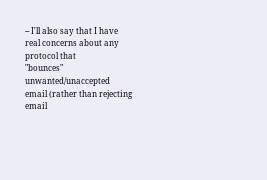-- I'll also say that I have real concerns about any protocol that
"bounces" unwanted/unaccepted email (rather than rejecting email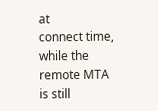at
connect time, while the remote MTA is still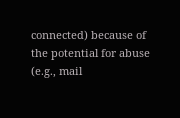connected) because of
the potential for abuse (e.g., mail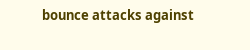bounce attacks against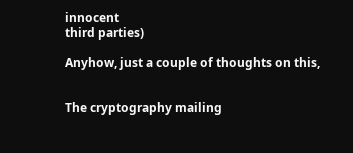innocent
third parties)

Anyhow, just a couple of thoughts on this,


The cryptography mailing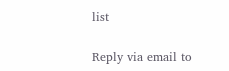list

Reply via email to